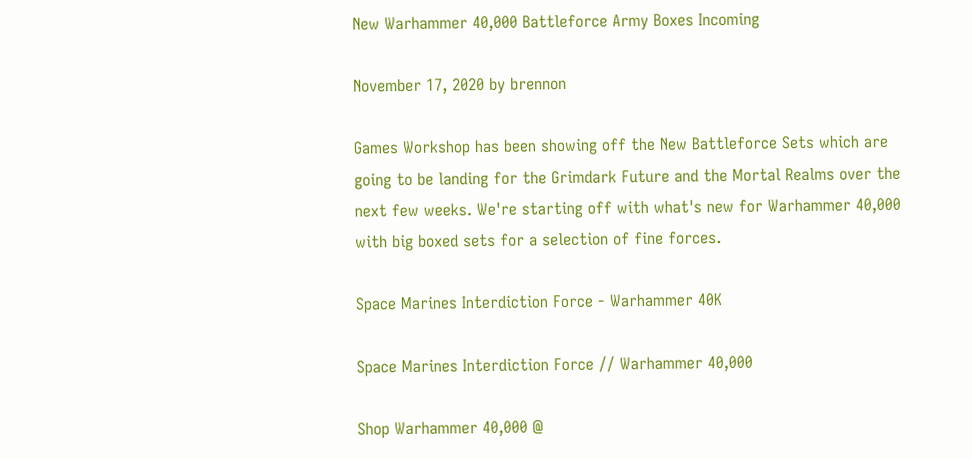New Warhammer 40,000 Battleforce Army Boxes Incoming

November 17, 2020 by brennon

Games Workshop has been showing off the New Battleforce Sets which are going to be landing for the Grimdark Future and the Mortal Realms over the next few weeks. We're starting off with what's new for Warhammer 40,000 with big boxed sets for a selection of fine forces.

Space Marines Interdiction Force - Warhammer 40K

Space Marines Interdiction Force // Warhammer 40,000

Shop Warhammer 40,000 @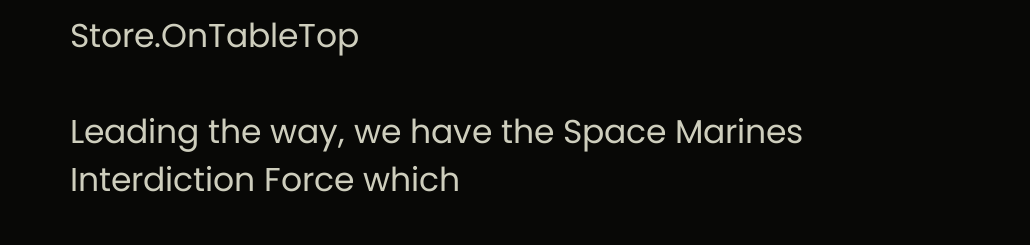Store.OnTableTop

Leading the way, we have the Space Marines Interdiction Force which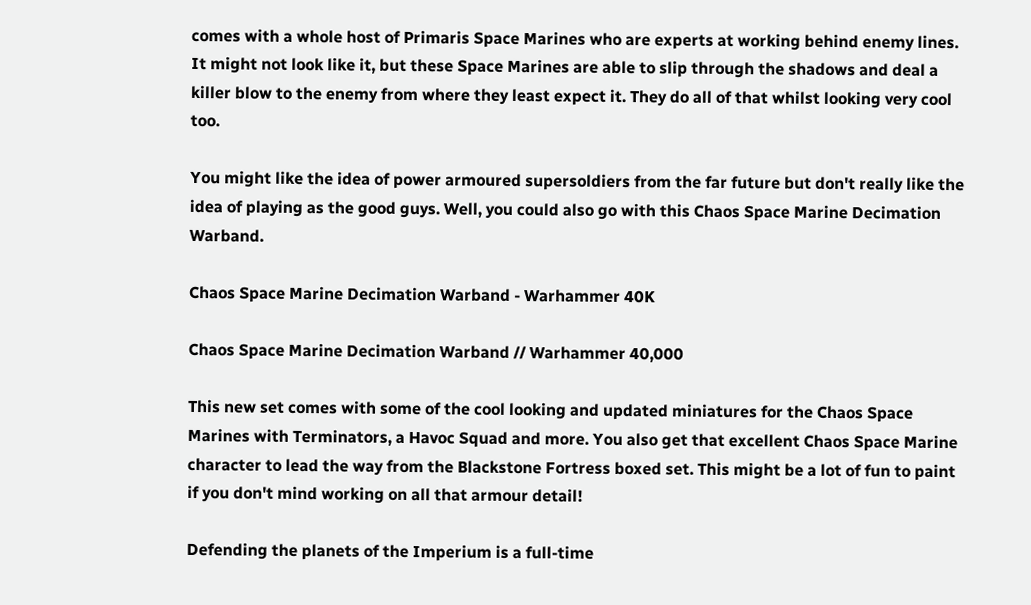comes with a whole host of Primaris Space Marines who are experts at working behind enemy lines. It might not look like it, but these Space Marines are able to slip through the shadows and deal a killer blow to the enemy from where they least expect it. They do all of that whilst looking very cool too.

You might like the idea of power armoured supersoldiers from the far future but don't really like the idea of playing as the good guys. Well, you could also go with this Chaos Space Marine Decimation Warband.

Chaos Space Marine Decimation Warband - Warhammer 40K

Chaos Space Marine Decimation Warband // Warhammer 40,000

This new set comes with some of the cool looking and updated miniatures for the Chaos Space Marines with Terminators, a Havoc Squad and more. You also get that excellent Chaos Space Marine character to lead the way from the Blackstone Fortress boxed set. This might be a lot of fun to paint if you don't mind working on all that armour detail!

Defending the planets of the Imperium is a full-time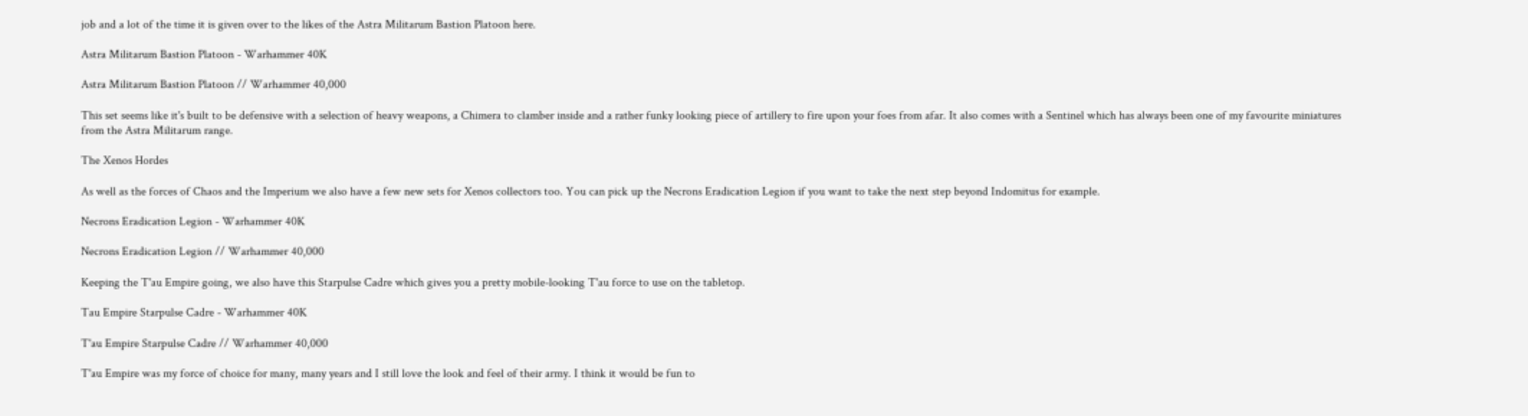job and a lot of the time it is given over to the likes of the Astra Militarum Bastion Platoon here.

Astra Militarum Bastion Platoon - Warhammer 40K

Astra Militarum Bastion Platoon // Warhammer 40,000

This set seems like it's built to be defensive with a selection of heavy weapons, a Chimera to clamber inside and a rather funky looking piece of artillery to fire upon your foes from afar. It also comes with a Sentinel which has always been one of my favourite miniatures from the Astra Militarum range.

The Xenos Hordes

As well as the forces of Chaos and the Imperium we also have a few new sets for Xenos collectors too. You can pick up the Necrons Eradication Legion if you want to take the next step beyond Indomitus for example.

Necrons Eradication Legion - Warhammer 40K

Necrons Eradication Legion // Warhammer 40,000

Keeping the T'au Empire going, we also have this Starpulse Cadre which gives you a pretty mobile-looking T'au force to use on the tabletop.

Tau Empire Starpulse Cadre - Warhammer 40K

T'au Empire Starpulse Cadre // Warhammer 40,000

T'au Empire was my force of choice for many, many years and I still love the look and feel of their army. I think it would be fun to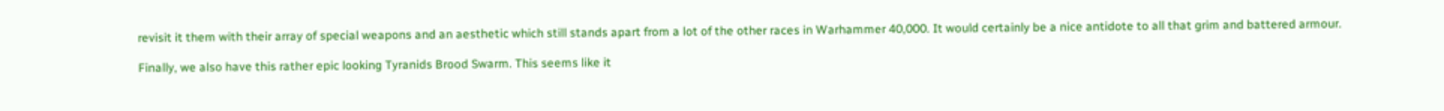revisit it them with their array of special weapons and an aesthetic which still stands apart from a lot of the other races in Warhammer 40,000. It would certainly be a nice antidote to all that grim and battered armour.

Finally, we also have this rather epic looking Tyranids Brood Swarm. This seems like it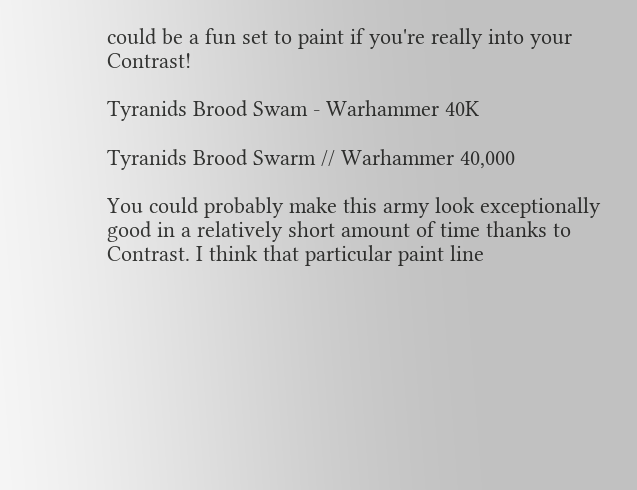could be a fun set to paint if you're really into your Contrast!

Tyranids Brood Swam - Warhammer 40K

Tyranids Brood Swarm // Warhammer 40,000

You could probably make this army look exceptionally good in a relatively short amount of time thanks to Contrast. I think that particular paint line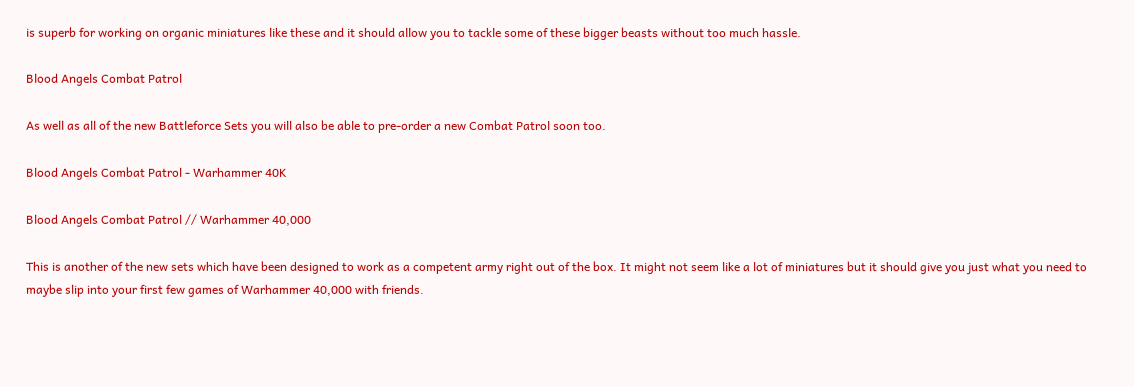is superb for working on organic miniatures like these and it should allow you to tackle some of these bigger beasts without too much hassle.

Blood Angels Combat Patrol

As well as all of the new Battleforce Sets you will also be able to pre-order a new Combat Patrol soon too.

Blood Angels Combat Patrol - Warhammer 40K

Blood Angels Combat Patrol // Warhammer 40,000

This is another of the new sets which have been designed to work as a competent army right out of the box. It might not seem like a lot of miniatures but it should give you just what you need to maybe slip into your first few games of Warhammer 40,000 with friends.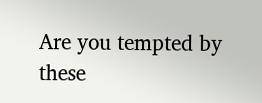Are you tempted by these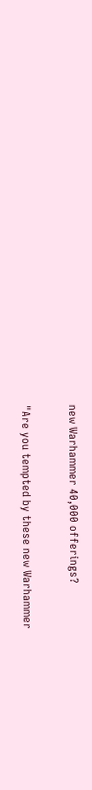new Warhammer 40,000 offerings?

"Are you tempted by these new Warhammer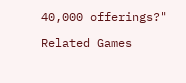40,000 offerings?"

Related Games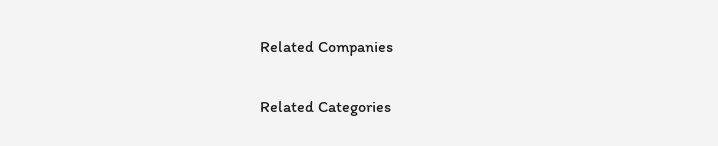Related Companies

Related Categories